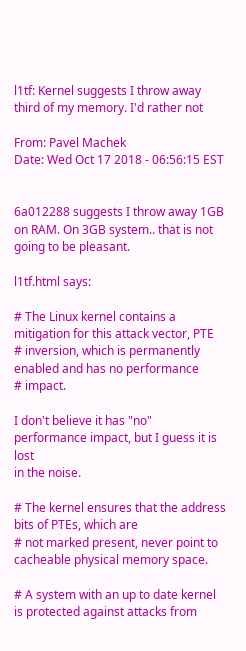l1tf: Kernel suggests I throw away third of my memory. I'd rather not

From: Pavel Machek
Date: Wed Oct 17 2018 - 06:56:15 EST


6a012288 suggests I throw away 1GB on RAM. On 3GB system.. that is not
going to be pleasant.

l1tf.html says:

# The Linux kernel contains a mitigation for this attack vector, PTE
# inversion, which is permanently enabled and has no performance
# impact.

I don't believe it has "no" performance impact, but I guess it is lost
in the noise.

# The kernel ensures that the address bits of PTEs, which are
# not marked present, never point to cacheable physical memory space.

# A system with an up to date kernel is protected against attacks from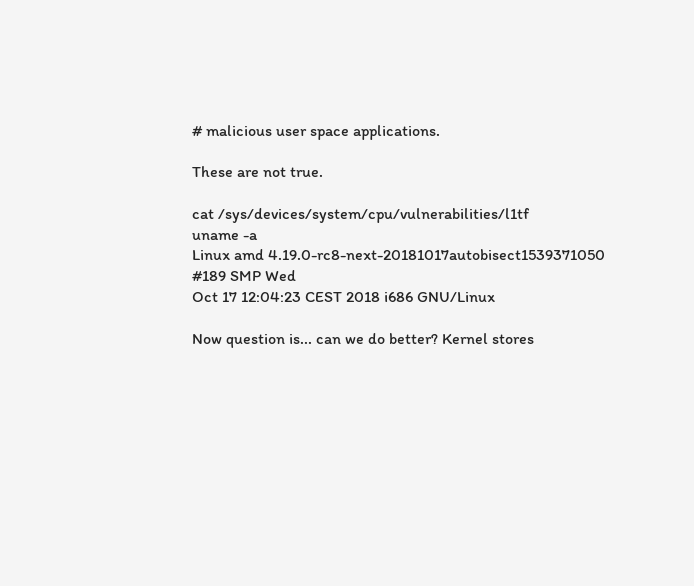# malicious user space applications.

These are not true.

cat /sys/devices/system/cpu/vulnerabilities/l1tf
uname -a
Linux amd 4.19.0-rc8-next-20181017autobisect1539371050 #189 SMP Wed
Oct 17 12:04:23 CEST 2018 i686 GNU/Linux

Now question is... can we do better? Kernel stores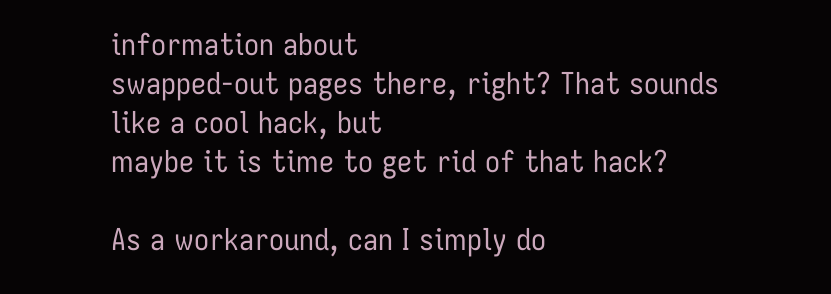information about
swapped-out pages there, right? That sounds like a cool hack, but
maybe it is time to get rid of that hack?

As a workaround, can I simply do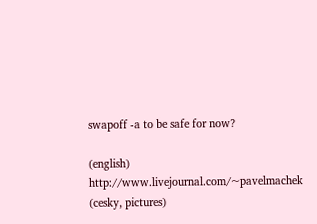swapoff -a to be safe for now?

(english) http://www.livejournal.com/~pavelmachek
(cesky, pictures)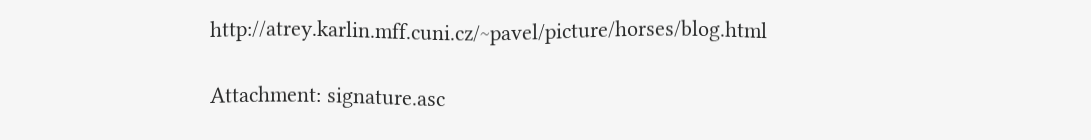http://atrey.karlin.mff.cuni.cz/~pavel/picture/horses/blog.html

Attachment: signature.asc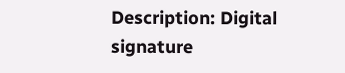Description: Digital signature